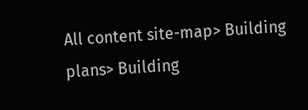All content site-map> Building plans> Building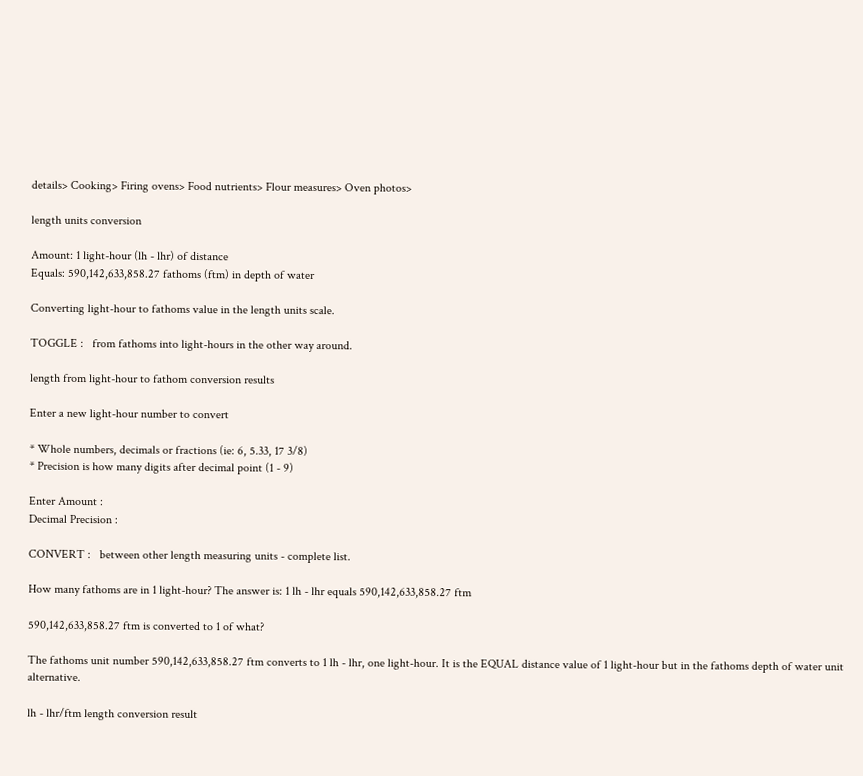details> Cooking> Firing ovens> Food nutrients> Flour measures> Oven photos>

length units conversion

Amount: 1 light-hour (lh - lhr) of distance
Equals: 590,142,633,858.27 fathoms (ftm) in depth of water

Converting light-hour to fathoms value in the length units scale.

TOGGLE :   from fathoms into light-hours in the other way around.

length from light-hour to fathom conversion results

Enter a new light-hour number to convert

* Whole numbers, decimals or fractions (ie: 6, 5.33, 17 3/8)
* Precision is how many digits after decimal point (1 - 9)

Enter Amount :
Decimal Precision :

CONVERT :   between other length measuring units - complete list.

How many fathoms are in 1 light-hour? The answer is: 1 lh - lhr equals 590,142,633,858.27 ftm

590,142,633,858.27 ftm is converted to 1 of what?

The fathoms unit number 590,142,633,858.27 ftm converts to 1 lh - lhr, one light-hour. It is the EQUAL distance value of 1 light-hour but in the fathoms depth of water unit alternative.

lh - lhr/ftm length conversion result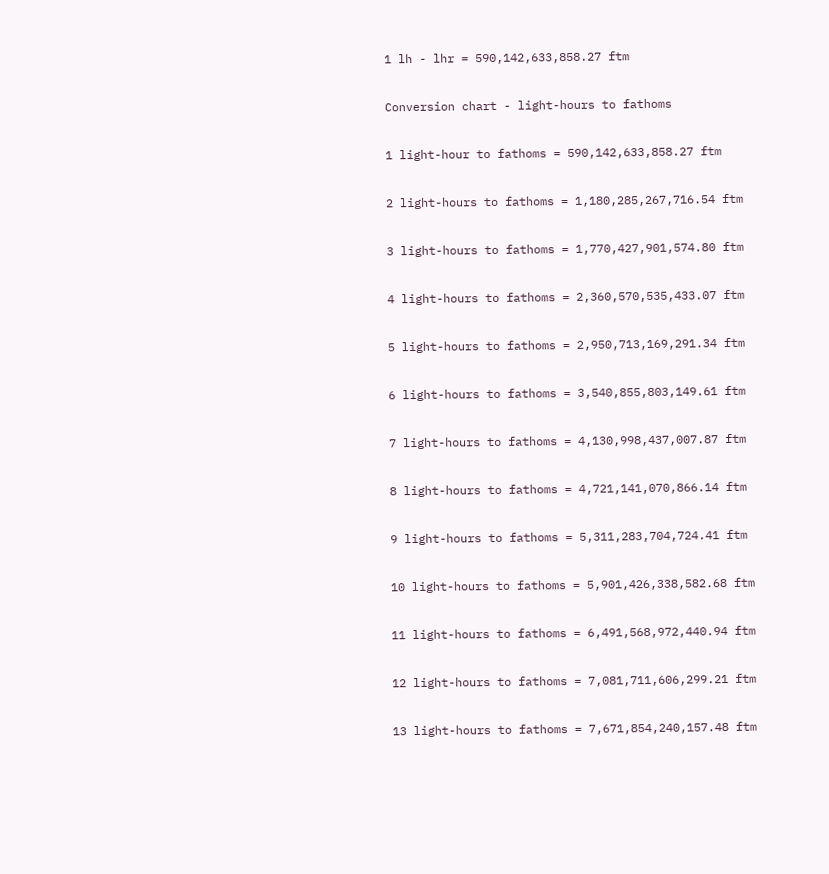1 lh - lhr = 590,142,633,858.27 ftm

Conversion chart - light-hours to fathoms

1 light-hour to fathoms = 590,142,633,858.27 ftm

2 light-hours to fathoms = 1,180,285,267,716.54 ftm

3 light-hours to fathoms = 1,770,427,901,574.80 ftm

4 light-hours to fathoms = 2,360,570,535,433.07 ftm

5 light-hours to fathoms = 2,950,713,169,291.34 ftm

6 light-hours to fathoms = 3,540,855,803,149.61 ftm

7 light-hours to fathoms = 4,130,998,437,007.87 ftm

8 light-hours to fathoms = 4,721,141,070,866.14 ftm

9 light-hours to fathoms = 5,311,283,704,724.41 ftm

10 light-hours to fathoms = 5,901,426,338,582.68 ftm

11 light-hours to fathoms = 6,491,568,972,440.94 ftm

12 light-hours to fathoms = 7,081,711,606,299.21 ftm

13 light-hours to fathoms = 7,671,854,240,157.48 ftm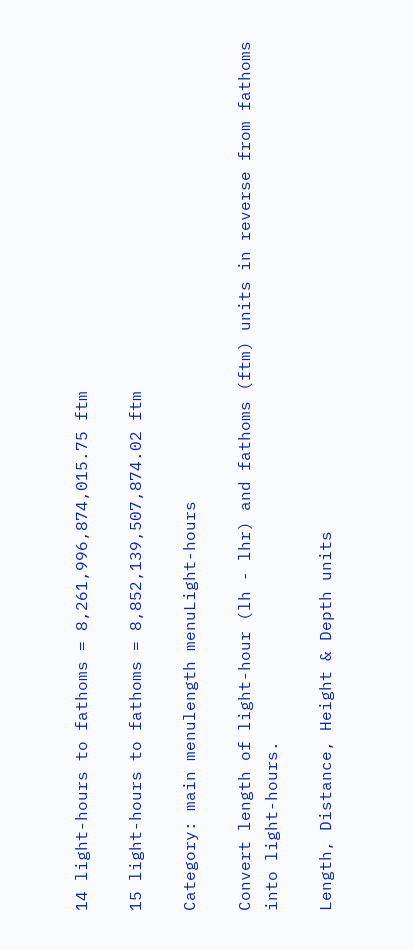14 light-hours to fathoms = 8,261,996,874,015.75 ftm

15 light-hours to fathoms = 8,852,139,507,874.02 ftm

Category: main menulength menuLight-hours

Convert length of light-hour (lh - lhr) and fathoms (ftm) units in reverse from fathoms into light-hours.

Length, Distance, Height & Depth units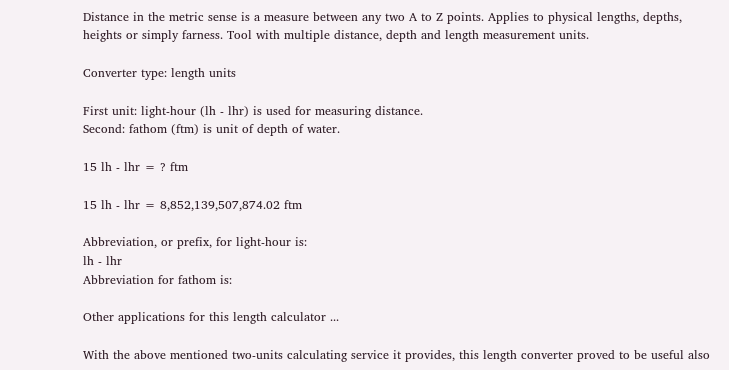Distance in the metric sense is a measure between any two A to Z points. Applies to physical lengths, depths, heights or simply farness. Tool with multiple distance, depth and length measurement units.

Converter type: length units

First unit: light-hour (lh - lhr) is used for measuring distance.
Second: fathom (ftm) is unit of depth of water.

15 lh - lhr = ? ftm

15 lh - lhr = 8,852,139,507,874.02 ftm

Abbreviation, or prefix, for light-hour is:
lh - lhr
Abbreviation for fathom is:

Other applications for this length calculator ...

With the above mentioned two-units calculating service it provides, this length converter proved to be useful also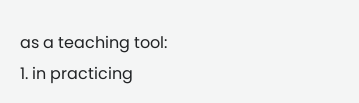as a teaching tool:
1. in practicing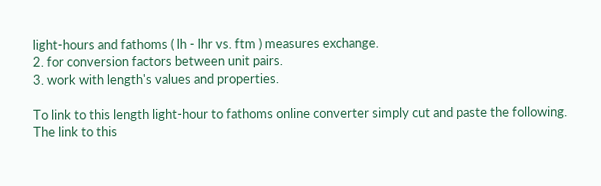light-hours and fathoms ( lh - lhr vs. ftm ) measures exchange.
2. for conversion factors between unit pairs.
3. work with length's values and properties.

To link to this length light-hour to fathoms online converter simply cut and paste the following.
The link to this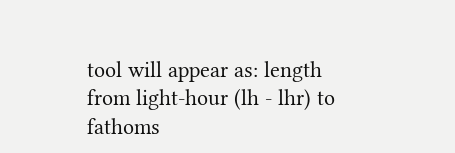tool will appear as: length from light-hour (lh - lhr) to fathoms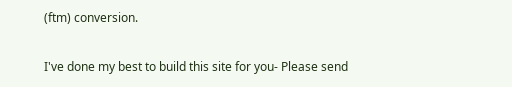(ftm) conversion.

I've done my best to build this site for you- Please send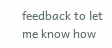feedback to let me know how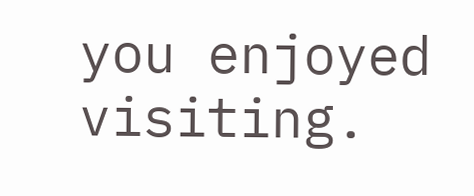you enjoyed visiting.